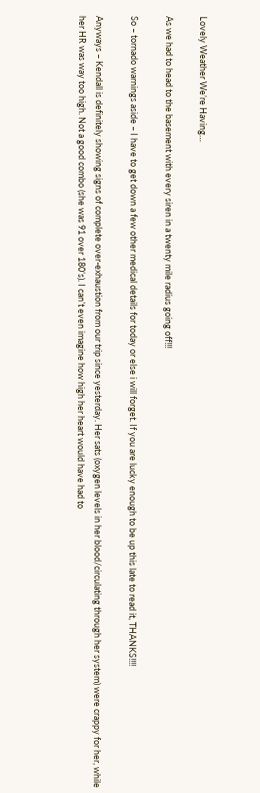Lovely Weather We’re Having…

As we had to head to the basement with every siren in a twenty mile radius going off!!!

So – tornado warnings aside – I have to get down a few other medical details for today or else i will forget. If you are lucky enough to be up this late to read it, THANKS!!!!

Anyways – Kendall is definitely showing signs of complete over-exhaustion from our trip since yesterday. Her sats (oxygen levels in her blood/circulating through her system) were crappy for her, while her HR was way too high. Not a good combo (she was 91 over 180’s). I can’t even imagine how high her heart would have had to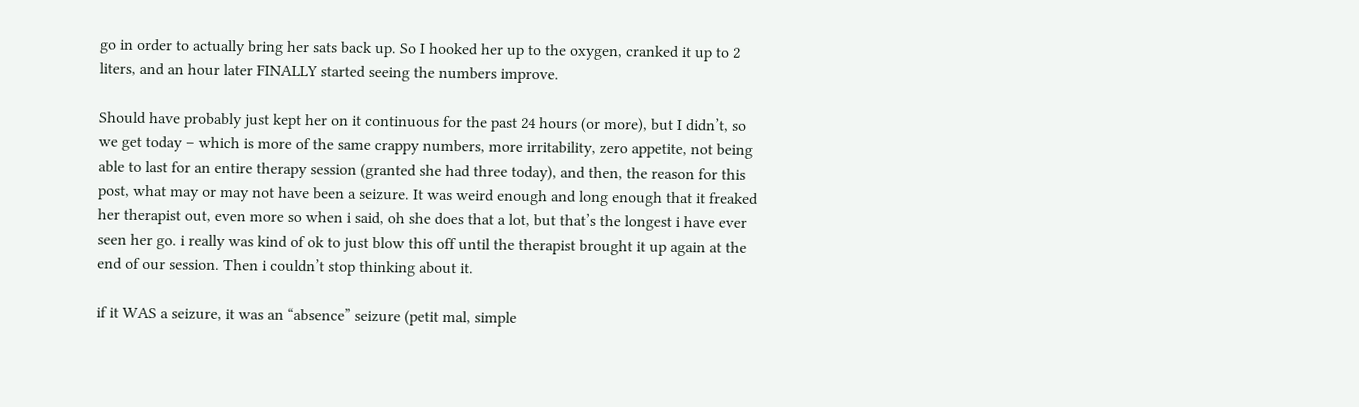go in order to actually bring her sats back up. So I hooked her up to the oxygen, cranked it up to 2 liters, and an hour later FINALLY started seeing the numbers improve.

Should have probably just kept her on it continuous for the past 24 hours (or more), but I didn’t, so we get today – which is more of the same crappy numbers, more irritability, zero appetite, not being able to last for an entire therapy session (granted she had three today), and then, the reason for this post, what may or may not have been a seizure. It was weird enough and long enough that it freaked her therapist out, even more so when i said, oh she does that a lot, but that’s the longest i have ever seen her go. i really was kind of ok to just blow this off until the therapist brought it up again at the end of our session. Then i couldn’t stop thinking about it.

if it WAS a seizure, it was an “absence” seizure (petit mal, simple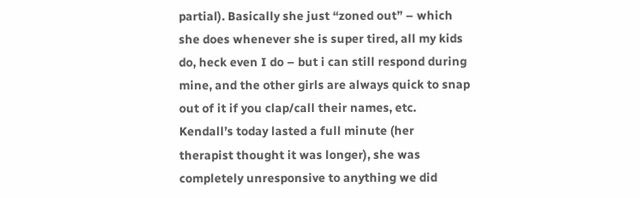partial). Basically she just “zoned out” – which she does whenever she is super tired, all my kids do, heck even I do – but i can still respond during mine, and the other girls are always quick to snap out of it if you clap/call their names, etc. Kendall’s today lasted a full minute (her therapist thought it was longer), she was completely unresponsive to anything we did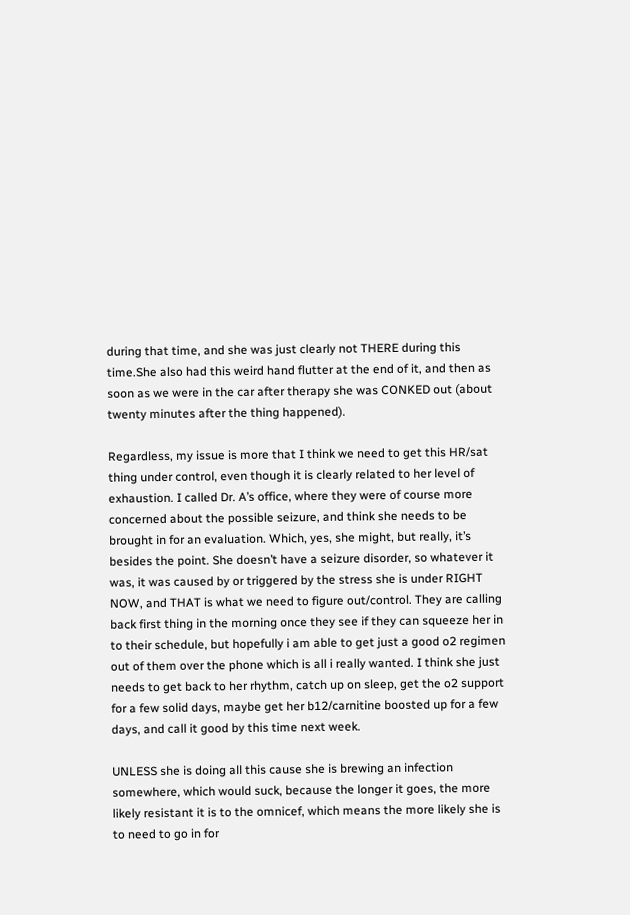during that time, and she was just clearly not THERE during this time.She also had this weird hand flutter at the end of it, and then as soon as we were in the car after therapy she was CONKED out (about twenty minutes after the thing happened).

Regardless, my issue is more that I think we need to get this HR/sat thing under control, even though it is clearly related to her level of exhaustion. I called Dr. A’s office, where they were of course more concerned about the possible seizure, and think she needs to be brought in for an evaluation. Which, yes, she might, but really, it’s besides the point. She doesn’t have a seizure disorder, so whatever it was, it was caused by or triggered by the stress she is under RIGHT NOW, and THAT is what we need to figure out/control. They are calling back first thing in the morning once they see if they can squeeze her in to their schedule, but hopefully i am able to get just a good o2 regimen out of them over the phone which is all i really wanted. I think she just needs to get back to her rhythm, catch up on sleep, get the o2 support for a few solid days, maybe get her b12/carnitine boosted up for a few days, and call it good by this time next week.

UNLESS she is doing all this cause she is brewing an infection somewhere, which would suck, because the longer it goes, the more likely resistant it is to the omnicef, which means the more likely she is to need to go in for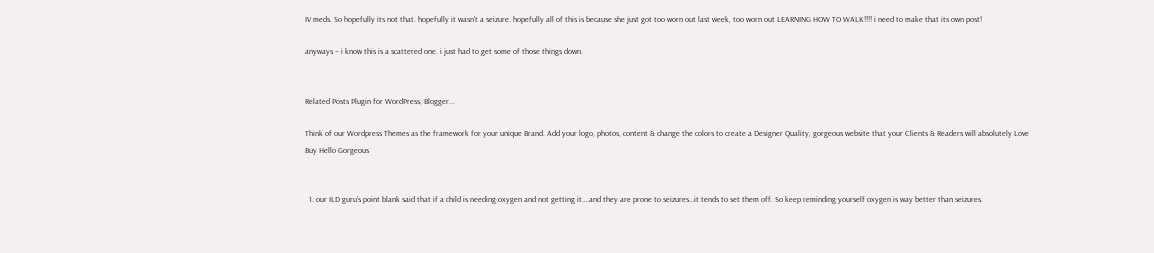IV meds. So hopefully its not that. hopefully it wasn’t a seizure. hopefully all of this is because she just got too worn out last week, too worn out LEARNING HOW TO WALK!!!! i need to make that its own post!

anyways – i know this is a scattered one. i just had to get some of those things down.


Related Posts Plugin for WordPress, Blogger...

Think of our Wordpress Themes as the framework for your unique Brand. Add your logo, photos, content & change the colors to create a Designer Quality, gorgeous website that your Clients & Readers will absolutely Love
Buy Hello Gorgeous


  1. our ILD guru’s point blank said that if a child is needing oxygen and not getting it….and they are prone to seizures…it tends to set them off. So keep reminding yourself oxygen is way better than seizures.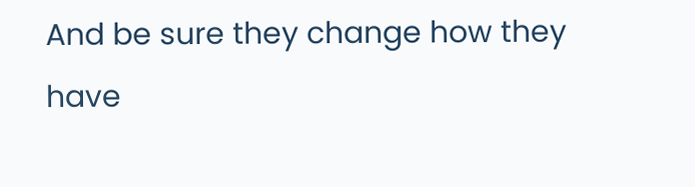And be sure they change how they have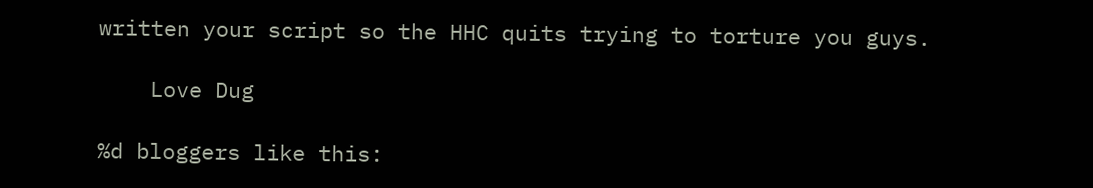written your script so the HHC quits trying to torture you guys.

    Love Dug

%d bloggers like this: